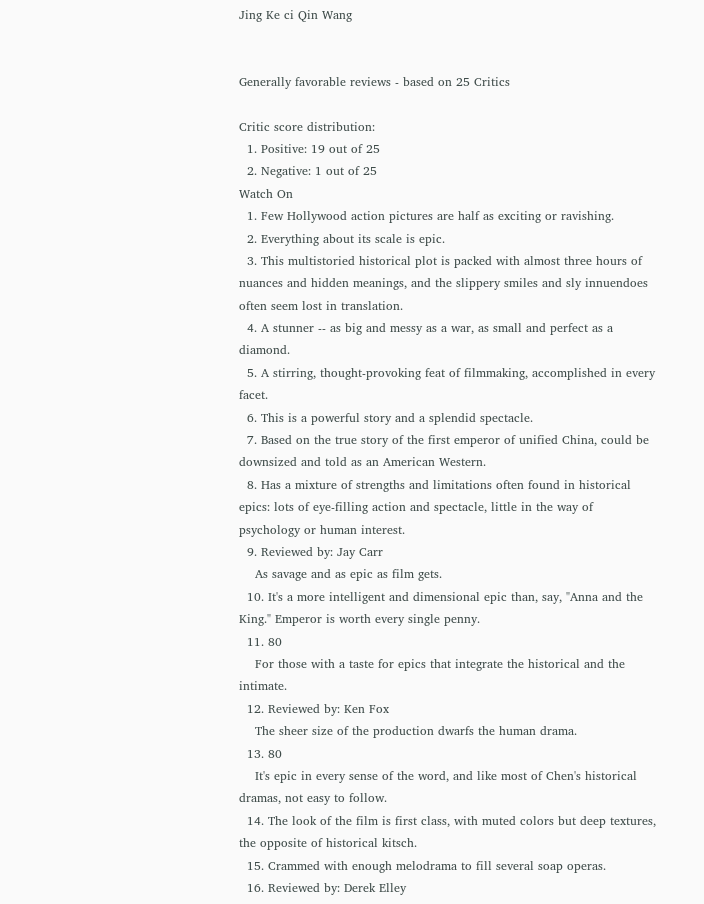Jing Ke ci Qin Wang


Generally favorable reviews - based on 25 Critics

Critic score distribution:
  1. Positive: 19 out of 25
  2. Negative: 1 out of 25
Watch On
  1. Few Hollywood action pictures are half as exciting or ravishing.
  2. Everything about its scale is epic.
  3. This multistoried historical plot is packed with almost three hours of nuances and hidden meanings, and the slippery smiles and sly innuendoes often seem lost in translation.
  4. A stunner -- as big and messy as a war, as small and perfect as a diamond.
  5. A stirring, thought-provoking feat of filmmaking, accomplished in every facet.
  6. This is a powerful story and a splendid spectacle.
  7. Based on the true story of the first emperor of unified China, could be downsized and told as an American Western.
  8. Has a mixture of strengths and limitations often found in historical epics: lots of eye-filling action and spectacle, little in the way of psychology or human interest.
  9. Reviewed by: Jay Carr
    As savage and as epic as film gets.
  10. It's a more intelligent and dimensional epic than, say, "Anna and the King." Emperor is worth every single penny.
  11. 80
    For those with a taste for epics that integrate the historical and the intimate.
  12. Reviewed by: Ken Fox
    The sheer size of the production dwarfs the human drama.
  13. 80
    It's epic in every sense of the word, and like most of Chen's historical dramas, not easy to follow.
  14. The look of the film is first class, with muted colors but deep textures, the opposite of historical kitsch.
  15. Crammed with enough melodrama to fill several soap operas.
  16. Reviewed by: Derek Elley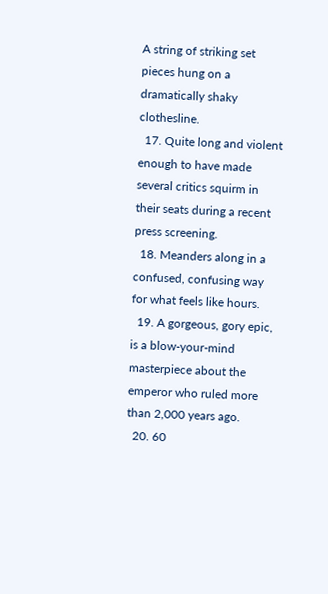A string of striking set pieces hung on a dramatically shaky clothesline.
  17. Quite long and violent enough to have made several critics squirm in their seats during a recent press screening.
  18. Meanders along in a confused, confusing way for what feels like hours.
  19. A gorgeous, gory epic, is a blow-your-mind masterpiece about the emperor who ruled more than 2,000 years ago.
  20. 60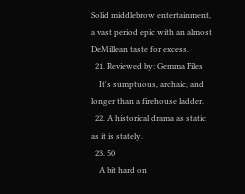Solid middlebrow entertainment, a vast period epic with an almost DeMillean taste for excess.
  21. Reviewed by: Gemma Files
    It's sumptuous, archaic, and longer than a firehouse ladder.
  22. A historical drama as static as it is stately.
  23. 50
    A bit hard on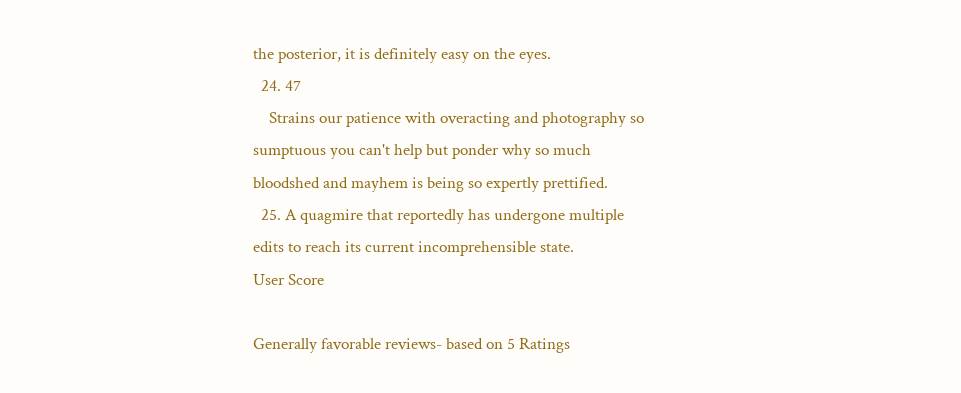the posterior, it is definitely easy on the eyes.
  24. 47
    Strains our patience with overacting and photography so sumptuous you can't help but ponder why so much bloodshed and mayhem is being so expertly prettified.
  25. A quagmire that reportedly has undergone multiple edits to reach its current incomprehensible state.
User Score

Generally favorable reviews- based on 5 Ratings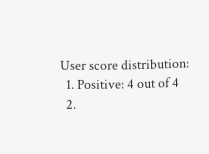User score distribution:
  1. Positive: 4 out of 4
  2.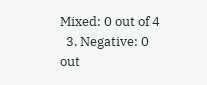Mixed: 0 out of 4
  3. Negative: 0 out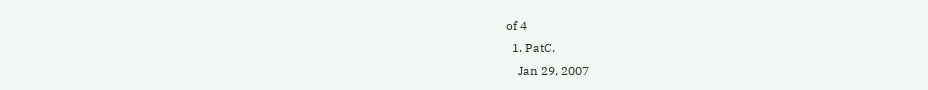of 4
  1. PatC.
    Jan 29, 2007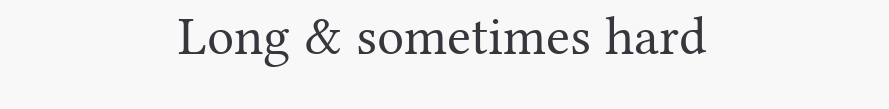Long & sometimes hard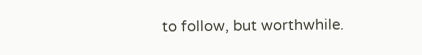to follow, but worthwhile.